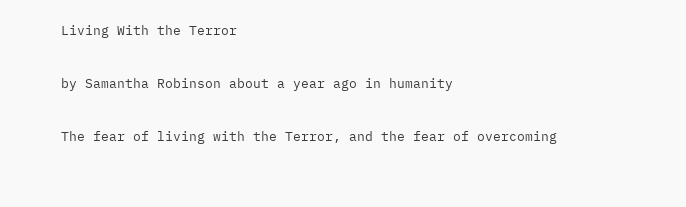Living With the Terror

by Samantha Robinson about a year ago in humanity

The fear of living with the Terror, and the fear of overcoming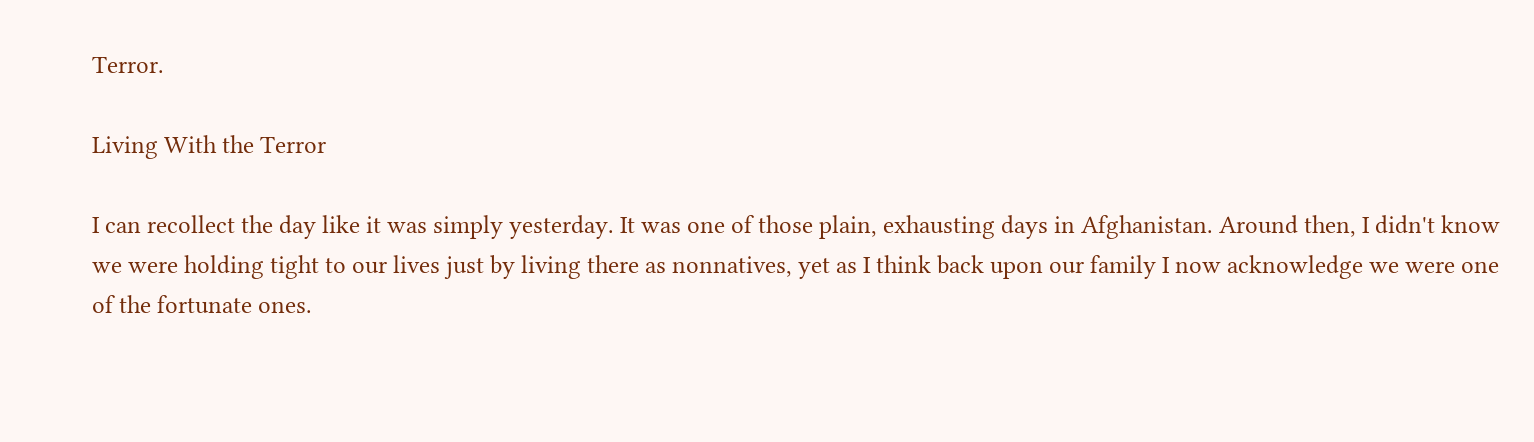Terror.

Living With the Terror

I can recollect the day like it was simply yesterday. It was one of those plain, exhausting days in Afghanistan. Around then, I didn't know we were holding tight to our lives just by living there as nonnatives, yet as I think back upon our family I now acknowledge we were one of the fortunate ones.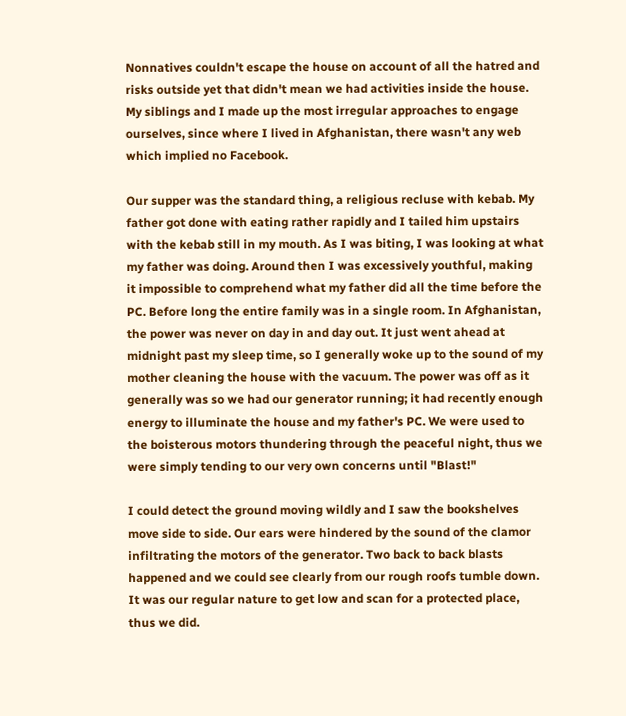Nonnatives couldn't escape the house on account of all the hatred and risks outside yet that didn't mean we had activities inside the house. My siblings and I made up the most irregular approaches to engage ourselves, since where I lived in Afghanistan, there wasn't any web which implied no Facebook.

Our supper was the standard thing, a religious recluse with kebab. My father got done with eating rather rapidly and I tailed him upstairs with the kebab still in my mouth. As I was biting, I was looking at what my father was doing. Around then I was excessively youthful, making it impossible to comprehend what my father did all the time before the PC. Before long the entire family was in a single room. In Afghanistan, the power was never on day in and day out. It just went ahead at midnight past my sleep time, so I generally woke up to the sound of my mother cleaning the house with the vacuum. The power was off as it generally was so we had our generator running; it had recently enough energy to illuminate the house and my father's PC. We were used to the boisterous motors thundering through the peaceful night, thus we were simply tending to our very own concerns until "Blast!"

I could detect the ground moving wildly and I saw the bookshelves move side to side. Our ears were hindered by the sound of the clamor infiltrating the motors of the generator. Two back to back blasts happened and we could see clearly from our rough roofs tumble down. It was our regular nature to get low and scan for a protected place, thus we did.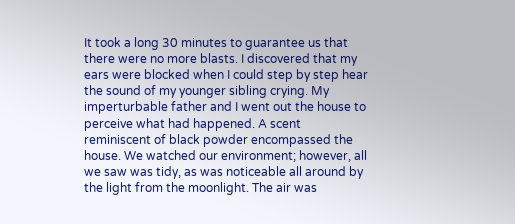It took a long 30 minutes to guarantee us that there were no more blasts. I discovered that my ears were blocked when I could step by step hear the sound of my younger sibling crying. My imperturbable father and I went out the house to perceive what had happened. A scent reminiscent of black powder encompassed the house. We watched our environment; however, all we saw was tidy, as was noticeable all around by the light from the moonlight. The air was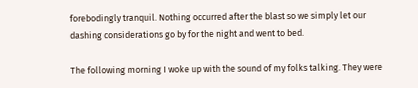forebodingly tranquil. Nothing occurred after the blast so we simply let our dashing considerations go by for the night and went to bed.

The following morning I woke up with the sound of my folks talking. They were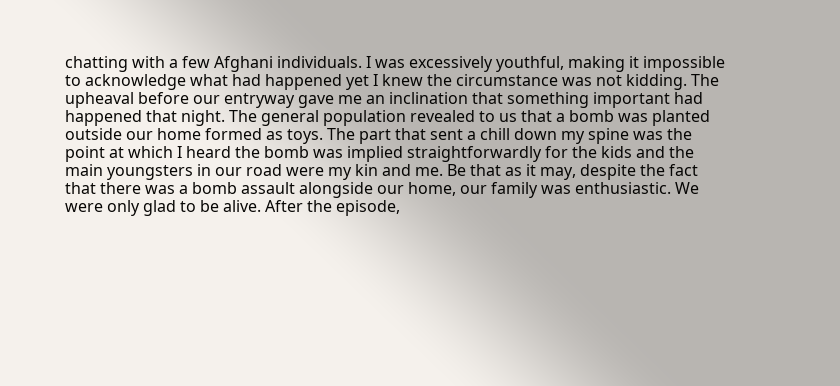chatting with a few Afghani individuals. I was excessively youthful, making it impossible to acknowledge what had happened yet I knew the circumstance was not kidding. The upheaval before our entryway gave me an inclination that something important had happened that night. The general population revealed to us that a bomb was planted outside our home formed as toys. The part that sent a chill down my spine was the point at which I heard the bomb was implied straightforwardly for the kids and the main youngsters in our road were my kin and me. Be that as it may, despite the fact that there was a bomb assault alongside our home, our family was enthusiastic. We were only glad to be alive. After the episode,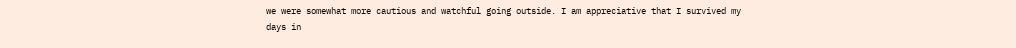we were somewhat more cautious and watchful going outside. I am appreciative that I survived my days in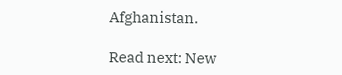Afghanistan.

Read next: New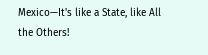Mexico—It's like a State, like All the Others!